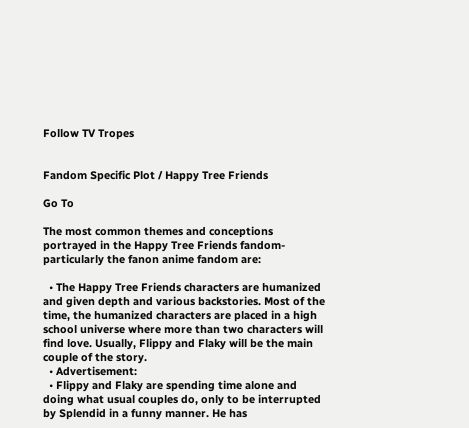Follow TV Tropes


Fandom Specific Plot / Happy Tree Friends

Go To

The most common themes and conceptions portrayed in the Happy Tree Friends fandom- particularly the fanon anime fandom are:

  • The Happy Tree Friends characters are humanized and given depth and various backstories. Most of the time, the humanized characters are placed in a high school universe where more than two characters will find love. Usually, Flippy and Flaky will be the main couple of the story.
  • Advertisement:
  • Flippy and Flaky are spending time alone and doing what usual couples do, only to be interrupted by Splendid in a funny manner. He has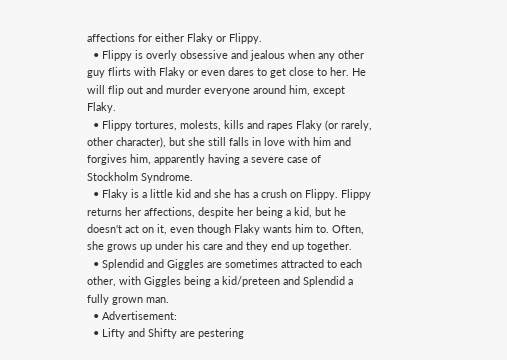affections for either Flaky or Flippy.
  • Flippy is overly obsessive and jealous when any other guy flirts with Flaky or even dares to get close to her. He will flip out and murder everyone around him, except Flaky.
  • Flippy tortures, molests, kills and rapes Flaky (or rarely, other character), but she still falls in love with him and forgives him, apparently having a severe case of Stockholm Syndrome.
  • Flaky is a little kid and she has a crush on Flippy. Flippy returns her affections, despite her being a kid, but he doesn't act on it, even though Flaky wants him to. Often, she grows up under his care and they end up together.
  • Splendid and Giggles are sometimes attracted to each other, with Giggles being a kid/preteen and Splendid a fully grown man.
  • Advertisement:
  • Lifty and Shifty are pestering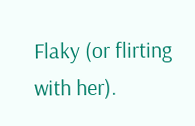Flaky (or flirting with her).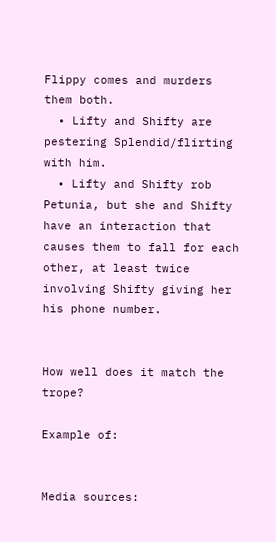Flippy comes and murders them both.
  • Lifty and Shifty are pestering Splendid/flirting with him.
  • Lifty and Shifty rob Petunia, but she and Shifty have an interaction that causes them to fall for each other, at least twice involving Shifty giving her his phone number.


How well does it match the trope?

Example of:


Media sources: